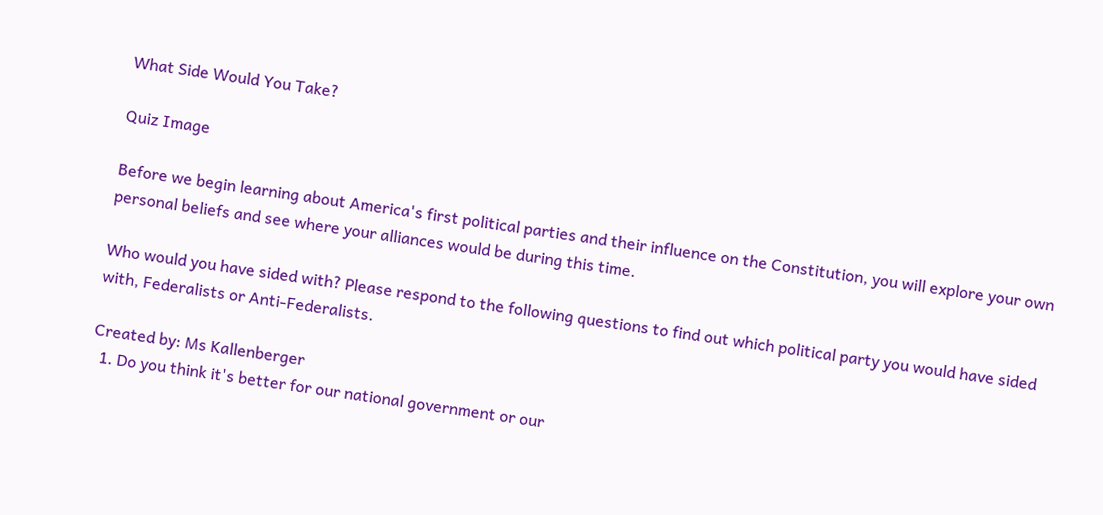What Side Would You Take?

Quiz Image

Before we begin learning about America's first political parties and their influence on the Constitution, you will explore your own personal beliefs and see where your alliances would be during this time.

Who would you have sided with? Please respond to the following questions to find out which political party you would have sided with, Federalists or Anti-Federalists.

Created by: Ms Kallenberger
  1. Do you think it's better for our national government or our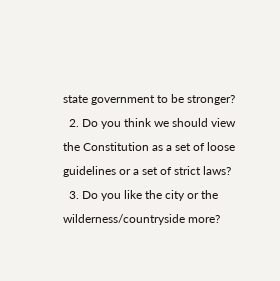state government to be stronger?
  2. Do you think we should view the Constitution as a set of loose guidelines or a set of strict laws?
  3. Do you like the city or the wilderness/countryside more?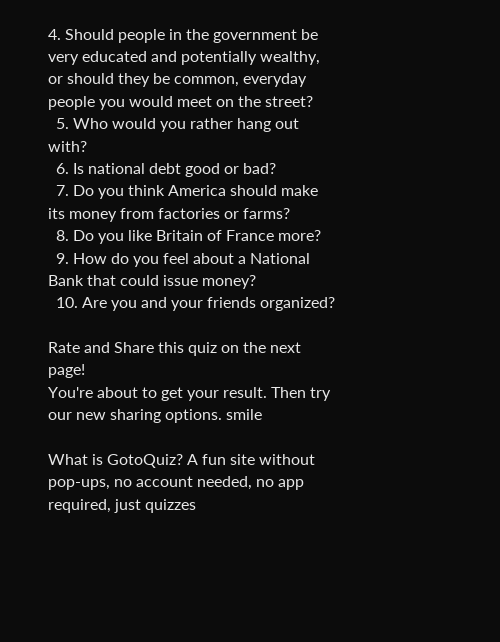4. Should people in the government be very educated and potentially wealthy, or should they be common, everyday people you would meet on the street?
  5. Who would you rather hang out with?
  6. Is national debt good or bad?
  7. Do you think America should make its money from factories or farms?
  8. Do you like Britain of France more?
  9. How do you feel about a National Bank that could issue money?
  10. Are you and your friends organized?

Rate and Share this quiz on the next page!
You're about to get your result. Then try our new sharing options. smile

What is GotoQuiz? A fun site without pop-ups, no account needed, no app required, just quizzes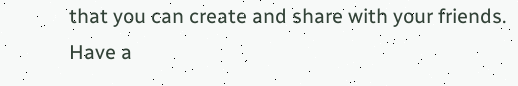that you can create and share with your friends. Have a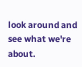look around and see what we're about.